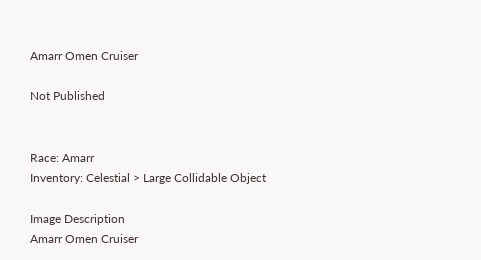Amarr Omen Cruiser

Not Published


Race: Amarr
Inventory: Celestial > Large Collidable Object

Image Description
Amarr Omen Cruiser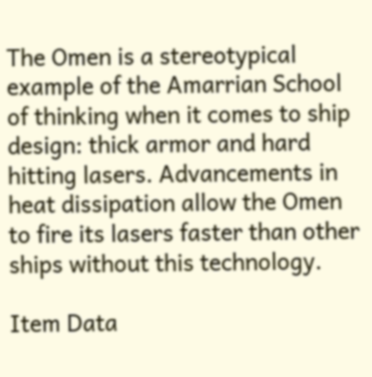The Omen is a stereotypical example of the Amarrian School of thinking when it comes to ship design: thick armor and hard hitting lasers. Advancements in heat dissipation allow the Omen to fire its lasers faster than other ships without this technology.

Item Data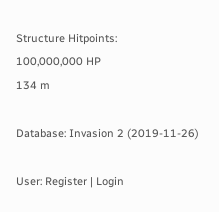Structure Hitpoints:
100,000,000 HP
134 m

Database: Invasion 2 (2019-11-26)

User: Register | Login